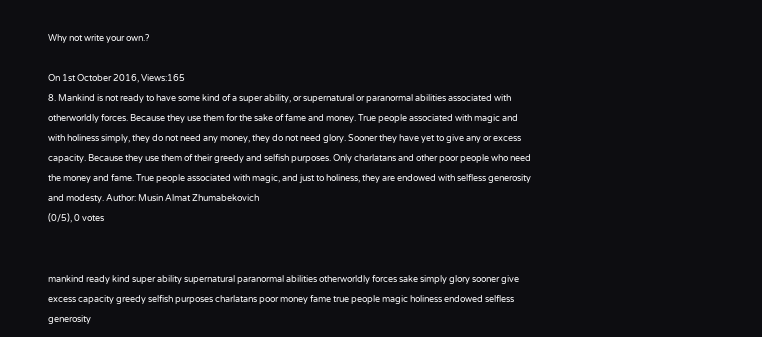Why not write your own.?

On 1st October 2016, Views:165
8. Mankind is not ready to have some kind of a super ability, or supernatural or paranormal abilities associated with otherworldly forces. Because they use them for the sake of fame and money. True people associated with magic and with holiness simply, they do not need any money, they do not need glory. Sooner they have yet to give any or excess capacity. Because they use them of their greedy and selfish purposes. Only charlatans and other poor people who need the money and fame. True people associated with magic, and just to holiness, they are endowed with selfless generosity and modesty. Author: Musin Almat Zhumabekovich
(0/5), 0 votes


mankind ready kind super ability supernatural paranormal abilities otherworldly forces sake simply glory sooner give excess capacity greedy selfish purposes charlatans poor money fame true people magic holiness endowed selfless generosity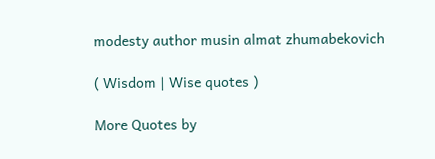modesty author musin almat zhumabekovich

( Wisdom | Wise quotes )

More Quotes by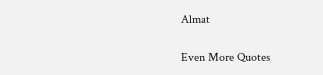Almat

Even More Quotes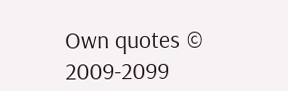Own quotes © 2009-2099